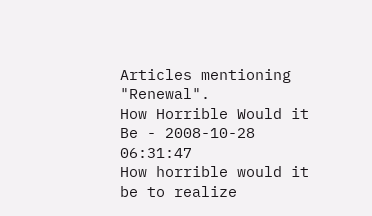Articles mentioning "Renewal".
How Horrible Would it Be - 2008-10-28 06:31:47
How horrible would it be to realize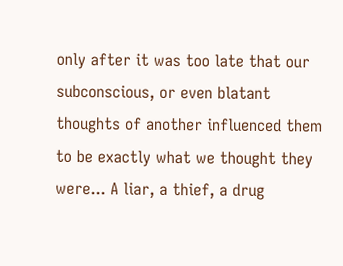only after it was too late that our subconscious, or even blatant thoughts of another influenced them to be exactly what we thought they were... A liar, a thief, a drug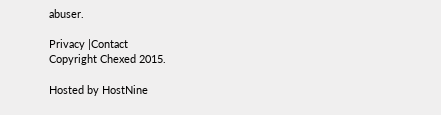abuser.

Privacy |Contact
Copyright Chexed 2015.

Hosted by HostNine